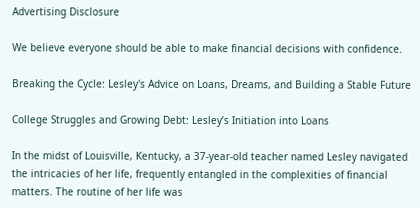Advertising Disclosure

We believe everyone should be able to make financial decisions with confidence.

Breaking the Cycle: Lesley's Advice on Loans, Dreams, and Building a Stable Future

College Struggles and Growing Debt: Lesley’s Initiation into Loans

In the midst of Louisville, Kentucky, a 37-year-old teacher named Lesley navigated the intricacies of her life, frequently entangled in the complexities of financial matters. The routine of her life was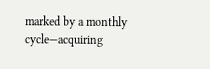marked by a monthly cycle—acquiring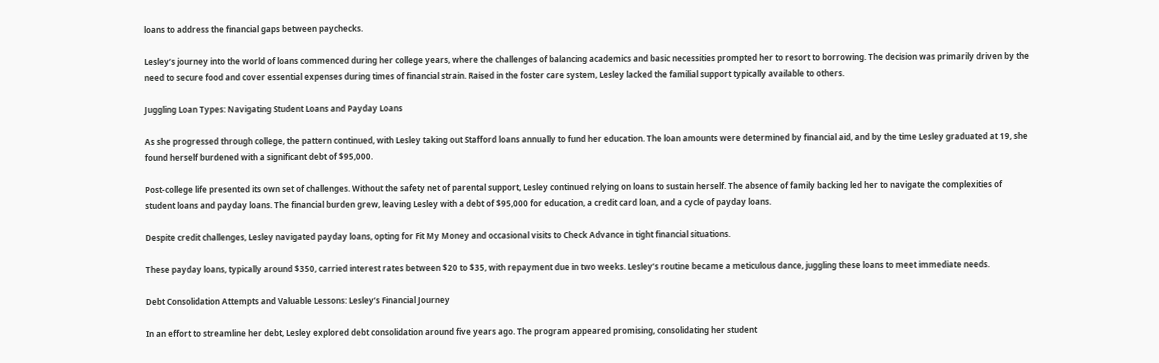loans to address the financial gaps between paychecks.

Lesley’s journey into the world of loans commenced during her college years, where the challenges of balancing academics and basic necessities prompted her to resort to borrowing. The decision was primarily driven by the need to secure food and cover essential expenses during times of financial strain. Raised in the foster care system, Lesley lacked the familial support typically available to others.

Juggling Loan Types: Navigating Student Loans and Payday Loans

As she progressed through college, the pattern continued, with Lesley taking out Stafford loans annually to fund her education. The loan amounts were determined by financial aid, and by the time Lesley graduated at 19, she found herself burdened with a significant debt of $95,000.

Post-college life presented its own set of challenges. Without the safety net of parental support, Lesley continued relying on loans to sustain herself. The absence of family backing led her to navigate the complexities of student loans and payday loans. The financial burden grew, leaving Lesley with a debt of $95,000 for education, a credit card loan, and a cycle of payday loans.

Despite credit challenges, Lesley navigated payday loans, opting for Fit My Money and occasional visits to Check Advance in tight financial situations.

These payday loans, typically around $350, carried interest rates between $20 to $35, with repayment due in two weeks. Lesley’s routine became a meticulous dance, juggling these loans to meet immediate needs.

Debt Consolidation Attempts and Valuable Lessons: Lesley’s Financial Journey

In an effort to streamline her debt, Lesley explored debt consolidation around five years ago. The program appeared promising, consolidating her student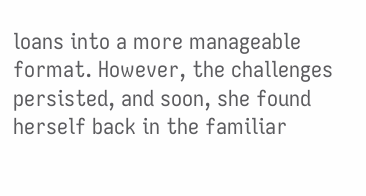loans into a more manageable format. However, the challenges persisted, and soon, she found herself back in the familiar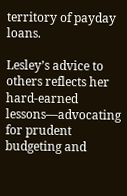territory of payday loans.

Lesley’s advice to others reflects her hard-earned lessons—advocating for prudent budgeting and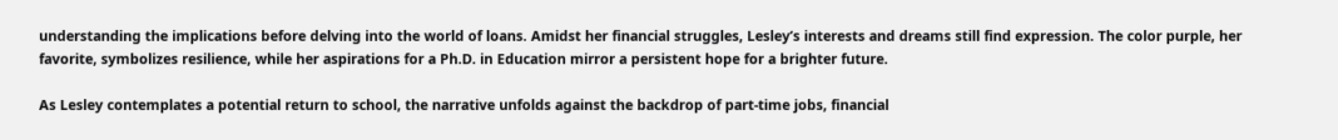understanding the implications before delving into the world of loans. Amidst her financial struggles, Lesley’s interests and dreams still find expression. The color purple, her favorite, symbolizes resilience, while her aspirations for a Ph.D. in Education mirror a persistent hope for a brighter future.

As Lesley contemplates a potential return to school, the narrative unfolds against the backdrop of part-time jobs, financial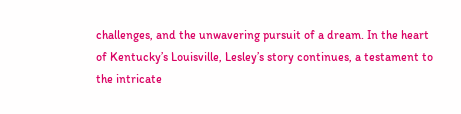challenges, and the unwavering pursuit of a dream. In the heart of Kentucky’s Louisville, Lesley’s story continues, a testament to the intricate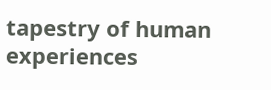tapestry of human experiences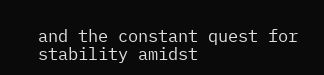and the constant quest for stability amidst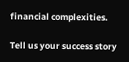financial complexities.

Tell us your success story